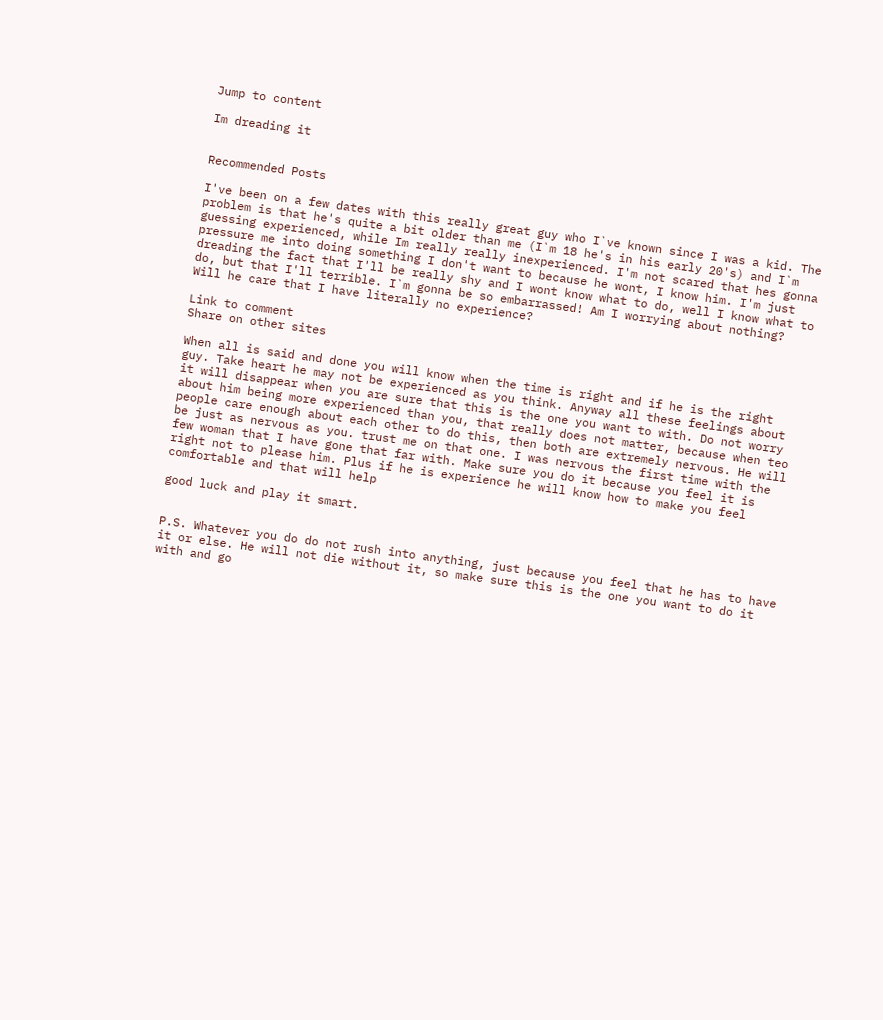Jump to content

Im dreading it


Recommended Posts

I've been on a few dates with this really great guy who I`ve known since I was a kid. The problem is that he's quite a bit older than me (I`m 18 he's in his early 20's) and I`m guessing experienced, while Im really really inexperienced. I'm not scared that hes gonna pressure me into doing something I don't want to because he wont, I know him. I'm just dreading the fact that I'll be really shy and I wont know what to do, well I know what to do, but that I'll terrible. I`m gonna be so embarrassed! Am I worrying about nothing? Will he care that I have literally no experience?

Link to comment
Share on other sites

When all is said and done you will know when the time is right and if he is the right guy. Take heart he may not be experienced as you think. Anyway all these feelings about it will disappear when you are sure that this is the one you want to with. Do not worry about him being more experienced than you, that really does not matter, because when teo people care enough about each other to do this, then both are extremely nervous. He will be just as nervous as you. trust me on that one. I was nervous the first time with the few woman that I have gone that far with. Make sure you do it because you feel it is right not to please him. Plus if he is experience he will know how to make you feel comfortable and that will help

good luck and play it smart.


P.S. Whatever you do do not rush into anything, just because you feel that he has to have it or else. He will not die without it, so make sure this is the one you want to do it with and go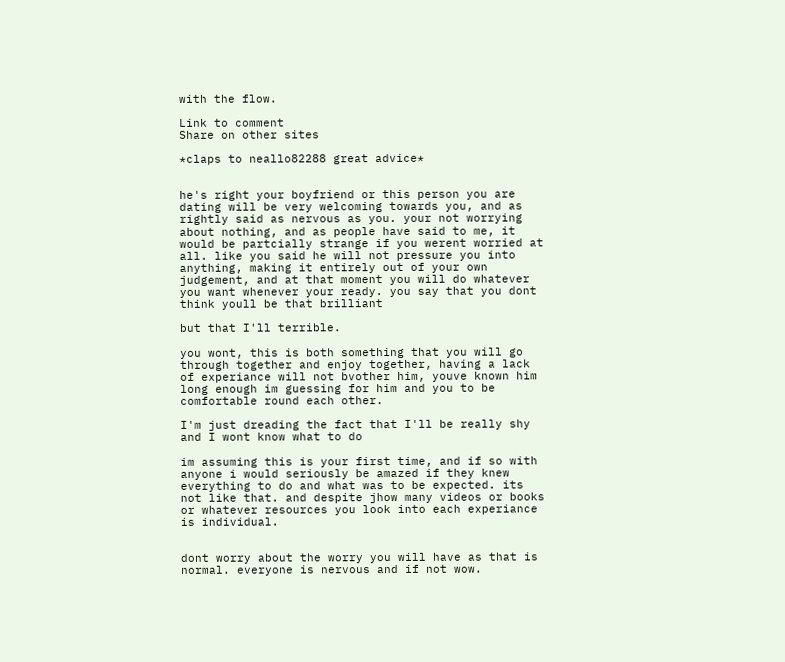with the flow.

Link to comment
Share on other sites

*claps to neallo82288 great advice*


he's right your boyfriend or this person you are dating will be very welcoming towards you, and as rightly said as nervous as you. your not worrying about nothing, and as people have said to me, it would be partcially strange if you werent worried at all. like you said he will not pressure you into anything, making it entirely out of your own judgement, and at that moment you will do whatever you want whenever your ready. you say that you dont think youll be that brilliant

but that I'll terrible.

you wont, this is both something that you will go through together and enjoy together, having a lack of experiance will not bvother him, youve known him long enough im guessing for him and you to be comfortable round each other.

I'm just dreading the fact that I'll be really shy and I wont know what to do

im assuming this is your first time, and if so with anyone i would seriously be amazed if they knew everything to do and what was to be expected. its not like that. and despite jhow many videos or books or whatever resources you look into each experiance is individual.


dont worry about the worry you will have as that is normal. everyone is nervous and if not wow.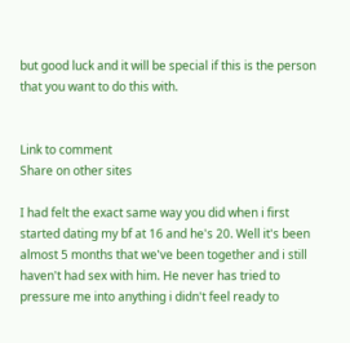but good luck and it will be special if this is the person that you want to do this with.


Link to comment
Share on other sites

I had felt the exact same way you did when i first started dating my bf at 16 and he's 20. Well it's been almost 5 months that we've been together and i still haven't had sex with him. He never has tried to pressure me into anything i didn't feel ready to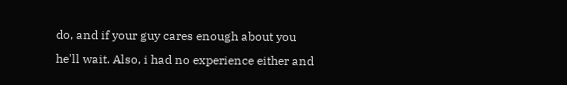do, and if your guy cares enough about you he'll wait. Also, i had no experience either and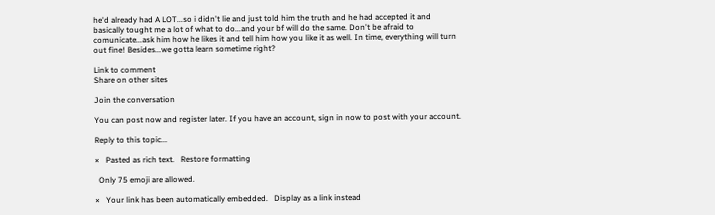he'd already had A LOT...so i didn't lie and just told him the truth and he had accepted it and basically tought me a lot of what to do...and your bf will do the same. Don't be afraid to comunicate...ask him how he likes it and tell him how you like it as well. In time, everything will turn out fine! Besides...we gotta learn sometime right?

Link to comment
Share on other sites

Join the conversation

You can post now and register later. If you have an account, sign in now to post with your account.

Reply to this topic...

×   Pasted as rich text.   Restore formatting

  Only 75 emoji are allowed.

×   Your link has been automatically embedded.   Display as a link instead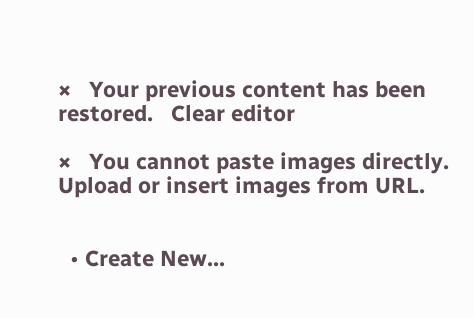×   Your previous content has been restored.   Clear editor

×   You cannot paste images directly. Upload or insert images from URL.


  • Create New...